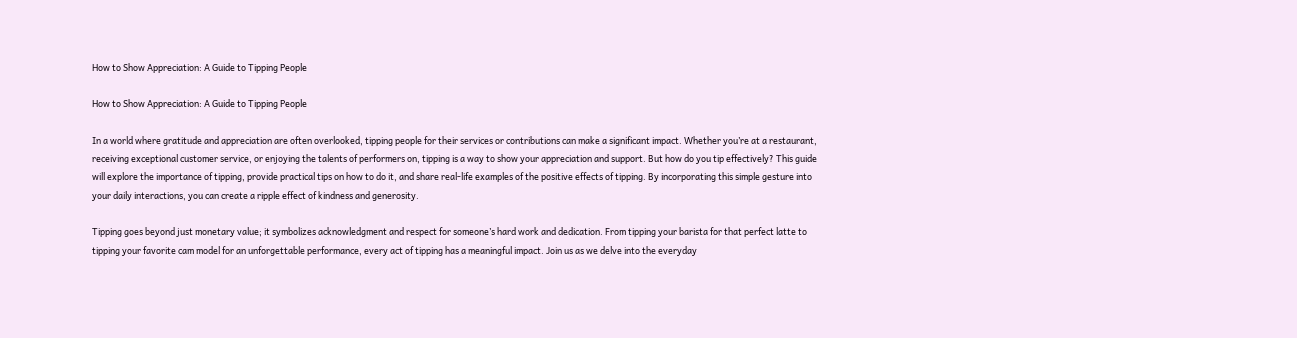How to Show Appreciation: A Guide to Tipping People

How to Show Appreciation: A Guide to Tipping People

In a world where gratitude and appreciation are often overlooked, tipping people for their services or contributions can make a significant impact. Whether you’re at a restaurant, receiving exceptional customer service, or enjoying the talents of performers on, tipping is a way to show your appreciation and support. But how do you tip effectively? This guide will explore the importance of tipping, provide practical tips on how to do it, and share real-life examples of the positive effects of tipping. By incorporating this simple gesture into your daily interactions, you can create a ripple effect of kindness and generosity.

Tipping goes beyond just monetary value; it symbolizes acknowledgment and respect for someone’s hard work and dedication. From tipping your barista for that perfect latte to tipping your favorite cam model for an unforgettable performance, every act of tipping has a meaningful impact. Join us as we delve into the everyday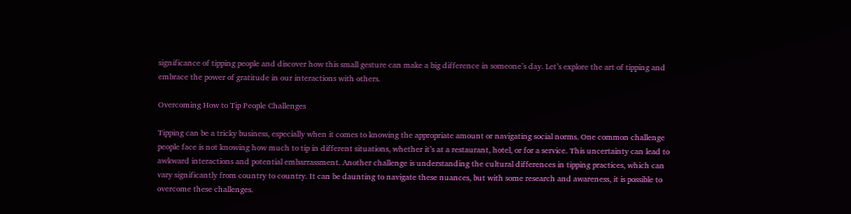significance of tipping people and discover how this small gesture can make a big difference in someone’s day. Let’s explore the art of tipping and embrace the power of gratitude in our interactions with others.

Overcoming How to Tip People Challenges

Tipping can be a tricky business, especially when it comes to knowing the appropriate amount or navigating social norms. One common challenge people face is not knowing how much to tip in different situations, whether it’s at a restaurant, hotel, or for a service. This uncertainty can lead to awkward interactions and potential embarrassment. Another challenge is understanding the cultural differences in tipping practices, which can vary significantly from country to country. It can be daunting to navigate these nuances, but with some research and awareness, it is possible to overcome these challenges.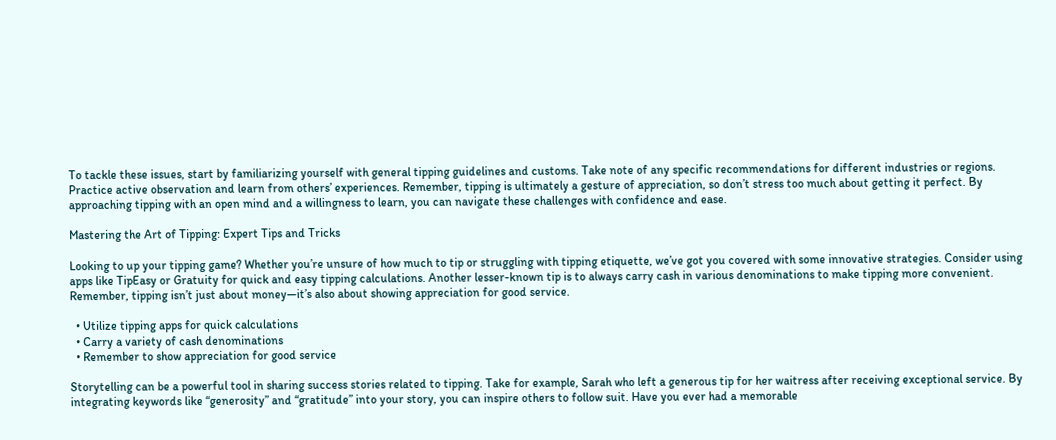To tackle these issues, start by familiarizing yourself with general tipping guidelines and customs. Take note of any specific recommendations for different industries or regions. Practice active observation and learn from others’ experiences. Remember, tipping is ultimately a gesture of appreciation, so don’t stress too much about getting it perfect. By approaching tipping with an open mind and a willingness to learn, you can navigate these challenges with confidence and ease.

Mastering the Art of Tipping: Expert Tips and Tricks

Looking to up your tipping game? Whether you’re unsure of how much to tip or struggling with tipping etiquette, we’ve got you covered with some innovative strategies. Consider using apps like TipEasy or Gratuity for quick and easy tipping calculations. Another lesser-known tip is to always carry cash in various denominations to make tipping more convenient. Remember, tipping isn’t just about money—it’s also about showing appreciation for good service.

  • Utilize tipping apps for quick calculations
  • Carry a variety of cash denominations
  • Remember to show appreciation for good service

Storytelling can be a powerful tool in sharing success stories related to tipping. Take for example, Sarah who left a generous tip for her waitress after receiving exceptional service. By integrating keywords like “generosity” and “gratitude” into your story, you can inspire others to follow suit. Have you ever had a memorable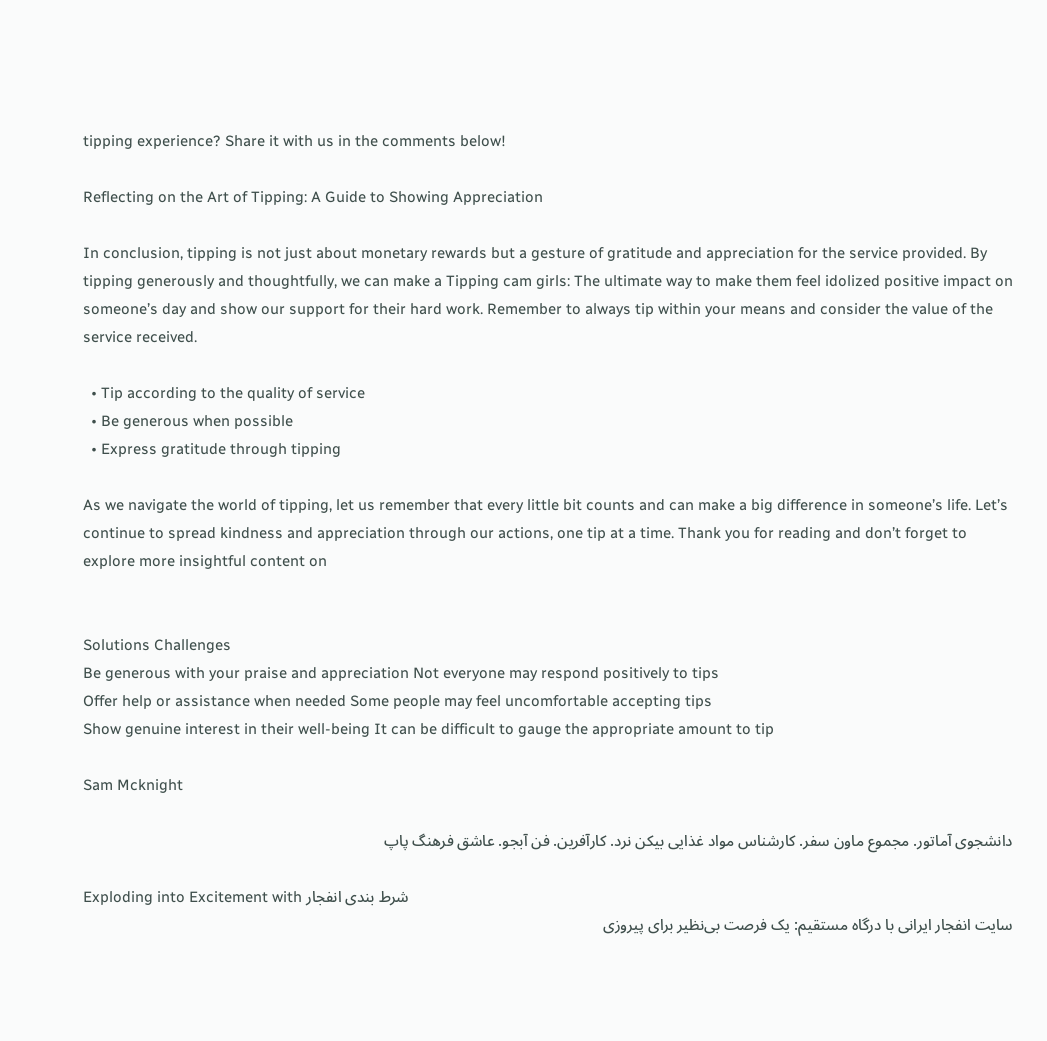tipping experience? Share it with us in the comments below!

Reflecting on the Art of Tipping: A Guide to Showing Appreciation

In conclusion, tipping is not just about monetary rewards but a gesture of gratitude and appreciation for the service provided. By tipping generously and thoughtfully, we can make a Tipping cam girls: The ultimate way to make them feel idolized positive impact on someone’s day and show our support for their hard work. Remember to always tip within your means and consider the value of the service received.

  • Tip according to the quality of service
  • Be generous when possible
  • Express gratitude through tipping

As we navigate the world of tipping, let us remember that every little bit counts and can make a big difference in someone’s life. Let’s continue to spread kindness and appreciation through our actions, one tip at a time. Thank you for reading and don’t forget to explore more insightful content on


Solutions Challenges
Be generous with your praise and appreciation Not everyone may respond positively to tips
Offer help or assistance when needed Some people may feel uncomfortable accepting tips
Show genuine interest in their well-being It can be difficult to gauge the appropriate amount to tip

Sam Mcknight

دانشجوی آماتور. مجموع ماون سفر. کارشناس مواد غذایی بیکن نرد. کارآفرین. فن آبجو. عاشق فرهنگ پاپ

Exploding into Excitement with شرط بندی انفجار
سایت انفجار ایرانی با درگاه مستقیم: یک فرصت بی‌نظیر برای پیروزی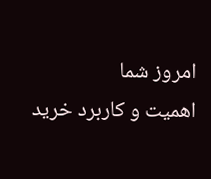امروز شما
اهمیت و کاربرد خرید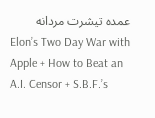عمده تیشرت مردانه
Elon’s Two Day War with Apple + How to Beat an A.I. Censor + S.B.F.’s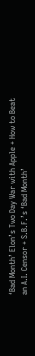‘Bad Month’ Elon’s Two Day War with Apple + How to Beat an A.I. Censor + S.B.F.’s ‘Bad Month’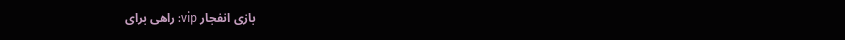بازی انفجار vip: راهی برای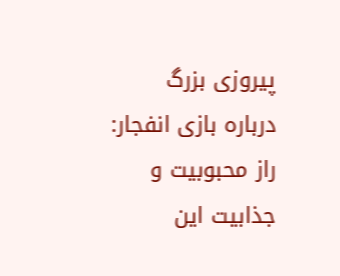پیروزی بزرگ
درباره بازی انفجار: راز محبوبیت و جذابیت این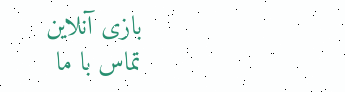بازی آنلاین
تماس با ما